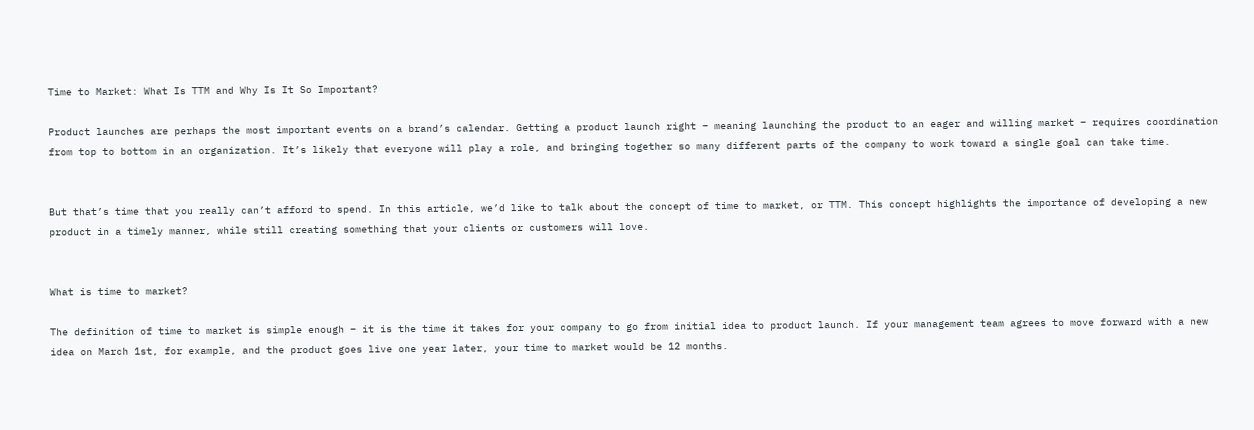Time to Market: What Is TTM and Why Is It So Important?

Product launches are perhaps the most important events on a brand’s calendar. Getting a product launch right – meaning launching the product to an eager and willing market – requires coordination from top to bottom in an organization. It’s likely that everyone will play a role, and bringing together so many different parts of the company to work toward a single goal can take time.


But that’s time that you really can’t afford to spend. In this article, we’d like to talk about the concept of time to market, or TTM. This concept highlights the importance of developing a new product in a timely manner, while still creating something that your clients or customers will love.


What is time to market?

The definition of time to market is simple enough – it is the time it takes for your company to go from initial idea to product launch. If your management team agrees to move forward with a new idea on March 1st, for example, and the product goes live one year later, your time to market would be 12 months.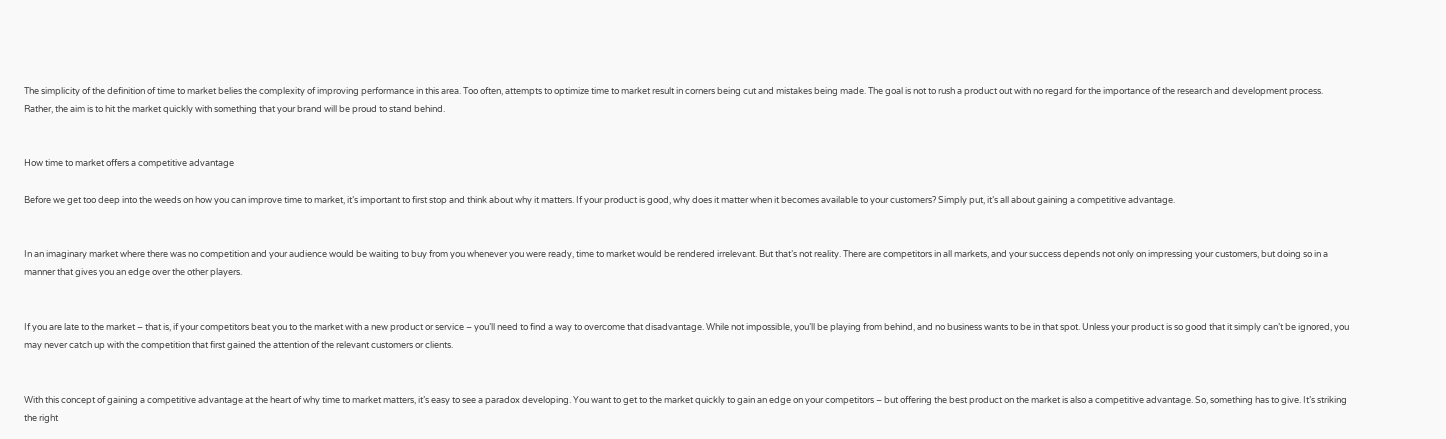The simplicity of the definition of time to market belies the complexity of improving performance in this area. Too often, attempts to optimize time to market result in corners being cut and mistakes being made. The goal is not to rush a product out with no regard for the importance of the research and development process. Rather, the aim is to hit the market quickly with something that your brand will be proud to stand behind.


How time to market offers a competitive advantage

Before we get too deep into the weeds on how you can improve time to market, it’s important to first stop and think about why it matters. If your product is good, why does it matter when it becomes available to your customers? Simply put, it’s all about gaining a competitive advantage.


In an imaginary market where there was no competition and your audience would be waiting to buy from you whenever you were ready, time to market would be rendered irrelevant. But that’s not reality. There are competitors in all markets, and your success depends not only on impressing your customers, but doing so in a manner that gives you an edge over the other players.


If you are late to the market – that is, if your competitors beat you to the market with a new product or service – you’ll need to find a way to overcome that disadvantage. While not impossible, you’ll be playing from behind, and no business wants to be in that spot. Unless your product is so good that it simply can’t be ignored, you may never catch up with the competition that first gained the attention of the relevant customers or clients.


With this concept of gaining a competitive advantage at the heart of why time to market matters, it’s easy to see a paradox developing. You want to get to the market quickly to gain an edge on your competitors – but offering the best product on the market is also a competitive advantage. So, something has to give. It’s striking the right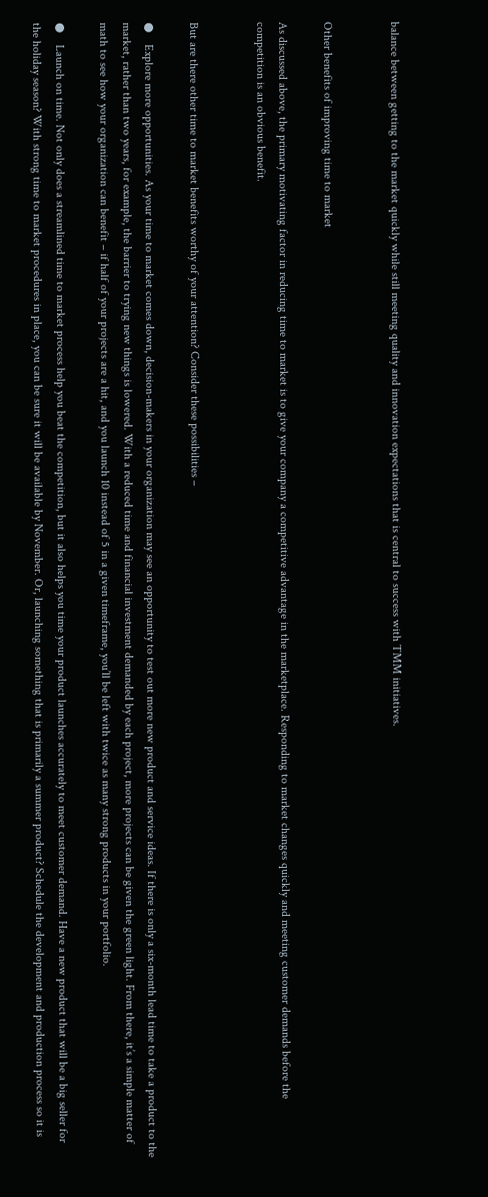balance between getting to the market quickly while still meeting quality and innovation expectations that is central to success with TMM initiatives.


Other benefits of improving time to market

As discussed above, the primary motivating factor in reducing time to market is to give your company a competitive advantage in the marketplace. Responding to market changes quickly and meeting customer demands before the competition is an obvious benefit.


But are there other time to market benefits worthy of your attention? Consider these possibilities –

●    Explore more opportunities. As your time to market comes down, decision-makers in your organization may see an opportunity to test out more new product and service ideas. If there is only a six-month lead time to take a product to the market, rather than two years, for example, the barrier to trying new things is lowered. With a reduced time and financial investment demanded by each project, more projects can be given the green light. From there, it’s a simple matter of math to see how your organization can benefit – if half of your projects are a hit, and you launch 10 instead of 5 in a given timeframe, you’ll be left with twice as many strong products in your portfolio.

●    Launch on time. Not only does a streamlined time to market process help you beat the competition, but it also helps you time your product launches accurately to meet customer demand. Have a new product that will be a big seller for the holiday season? With strong time to market procedures in place, you can be sure it will be available by November. Or, launching something that is primarily a summer product? Schedule the development and production process so it is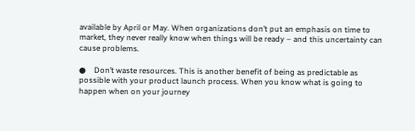available by April or May. When organizations don’t put an emphasis on time to market, they never really know when things will be ready – and this uncertainty can cause problems.

●    Don’t waste resources. This is another benefit of being as predictable as possible with your product launch process. When you know what is going to happen when on your journey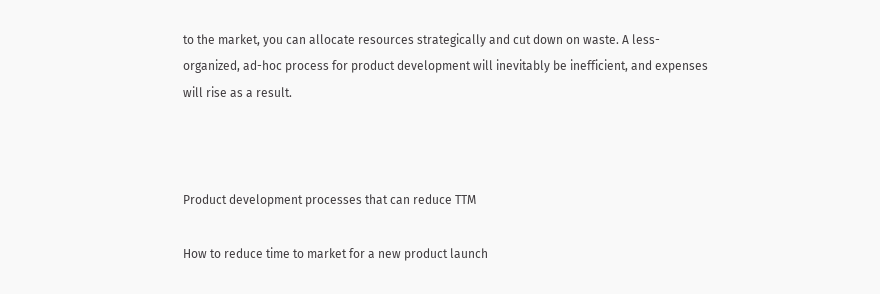to the market, you can allocate resources strategically and cut down on waste. A less-organized, ad-hoc process for product development will inevitably be inefficient, and expenses will rise as a result.



Product development processes that can reduce TTM

How to reduce time to market for a new product launch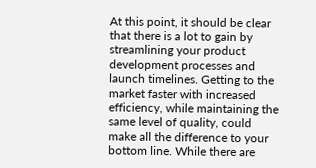At this point, it should be clear that there is a lot to gain by streamlining your product development processes and launch timelines. Getting to the market faster with increased efficiency, while maintaining the same level of quality, could make all the difference to your bottom line. While there are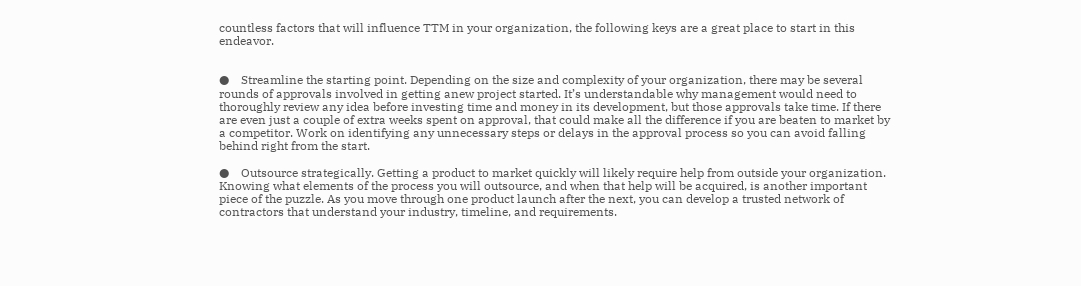countless factors that will influence TTM in your organization, the following keys are a great place to start in this endeavor.


●    Streamline the starting point. Depending on the size and complexity of your organization, there may be several rounds of approvals involved in getting anew project started. It’s understandable why management would need to thoroughly review any idea before investing time and money in its development, but those approvals take time. If there are even just a couple of extra weeks spent on approval, that could make all the difference if you are beaten to market by a competitor. Work on identifying any unnecessary steps or delays in the approval process so you can avoid falling behind right from the start.

●    Outsource strategically. Getting a product to market quickly will likely require help from outside your organization. Knowing what elements of the process you will outsource, and when that help will be acquired, is another important piece of the puzzle. As you move through one product launch after the next, you can develop a trusted network of contractors that understand your industry, timeline, and requirements.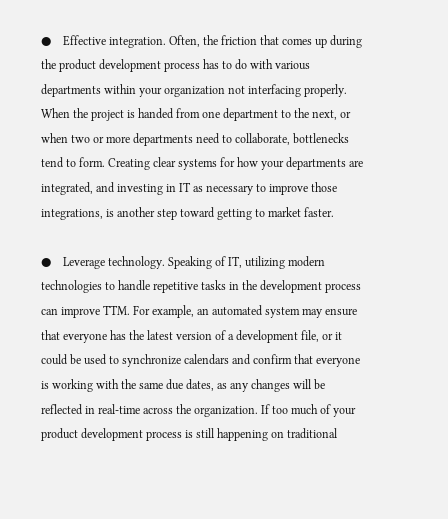●    Effective integration. Often, the friction that comes up during the product development process has to do with various departments within your organization not interfacing properly. When the project is handed from one department to the next, or when two or more departments need to collaborate, bottlenecks tend to form. Creating clear systems for how your departments are integrated, and investing in IT as necessary to improve those integrations, is another step toward getting to market faster.

●    Leverage technology. Speaking of IT, utilizing modern technologies to handle repetitive tasks in the development process can improve TTM. For example, an automated system may ensure that everyone has the latest version of a development file, or it could be used to synchronize calendars and confirm that everyone is working with the same due dates, as any changes will be reflected in real-time across the organization. If too much of your product development process is still happening on traditional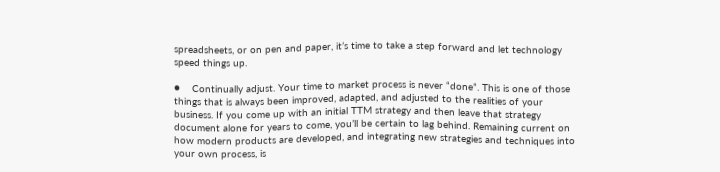spreadsheets, or on pen and paper, it’s time to take a step forward and let technology speed things up.

●    Continually adjust. Your time to market process is never “done”. This is one of those things that is always been improved, adapted, and adjusted to the realities of your business. If you come up with an initial TTM strategy and then leave that strategy document alone for years to come, you’ll be certain to lag behind. Remaining current on how modern products are developed, and integrating new strategies and techniques into your own process, is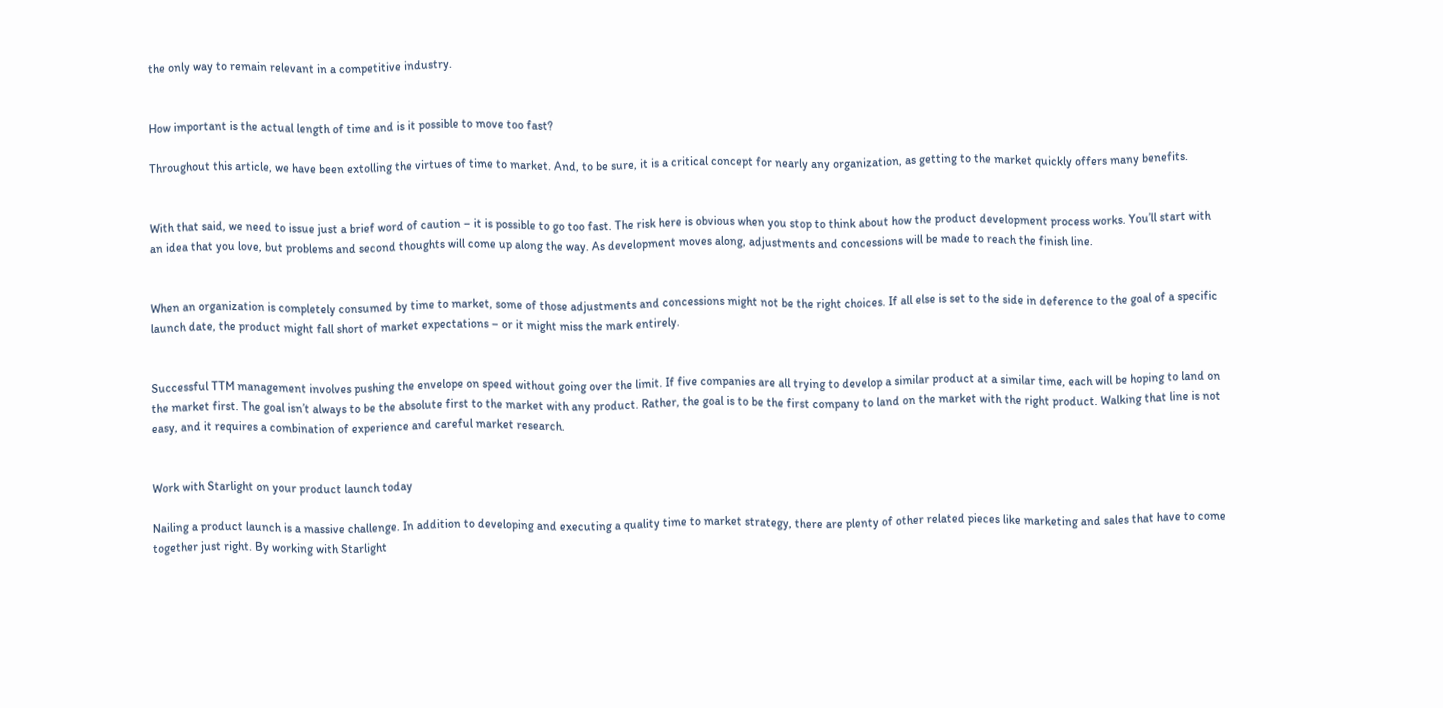the only way to remain relevant in a competitive industry.


How important is the actual length of time and is it possible to move too fast?

Throughout this article, we have been extolling the virtues of time to market. And, to be sure, it is a critical concept for nearly any organization, as getting to the market quickly offers many benefits.


With that said, we need to issue just a brief word of caution – it is possible to go too fast. The risk here is obvious when you stop to think about how the product development process works. You’ll start with an idea that you love, but problems and second thoughts will come up along the way. As development moves along, adjustments and concessions will be made to reach the finish line.


When an organization is completely consumed by time to market, some of those adjustments and concessions might not be the right choices. If all else is set to the side in deference to the goal of a specific launch date, the product might fall short of market expectations – or it might miss the mark entirely.


Successful TTM management involves pushing the envelope on speed without going over the limit. If five companies are all trying to develop a similar product at a similar time, each will be hoping to land on the market first. The goal isn’t always to be the absolute first to the market with any product. Rather, the goal is to be the first company to land on the market with the right product. Walking that line is not easy, and it requires a combination of experience and careful market research.


Work with Starlight on your product launch today

Nailing a product launch is a massive challenge. In addition to developing and executing a quality time to market strategy, there are plenty of other related pieces like marketing and sales that have to come together just right. By working with Starlight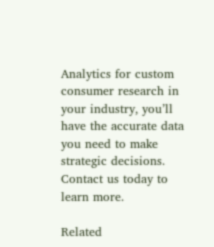Analytics for custom consumer research in your industry, you’ll have the accurate data you need to make strategic decisions. Contact us today to learn more.

Related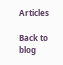Articles

Back to blog